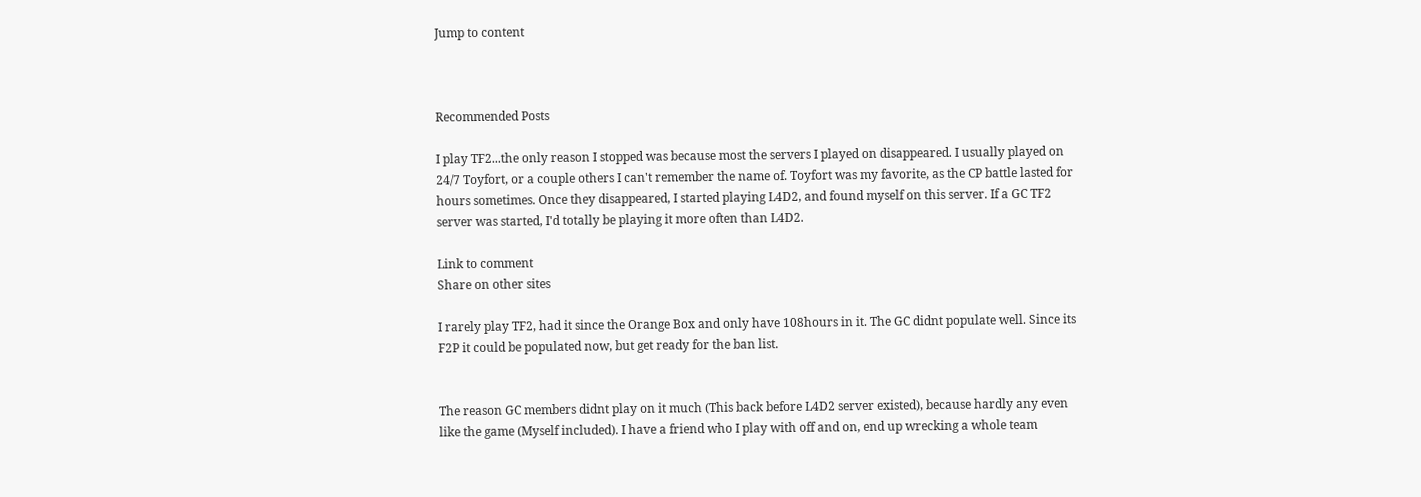Jump to content



Recommended Posts

I play TF2...the only reason I stopped was because most the servers I played on disappeared. I usually played on 24/7 Toyfort, or a couple others I can't remember the name of. Toyfort was my favorite, as the CP battle lasted for hours sometimes. Once they disappeared, I started playing L4D2, and found myself on this server. If a GC TF2 server was started, I'd totally be playing it more often than L4D2.

Link to comment
Share on other sites

I rarely play TF2, had it since the Orange Box and only have 108hours in it. The GC didnt populate well. Since its F2P it could be populated now, but get ready for the ban list.


The reason GC members didnt play on it much (This back before L4D2 server existed), because hardly any even like the game (Myself included). I have a friend who I play with off and on, end up wrecking a whole team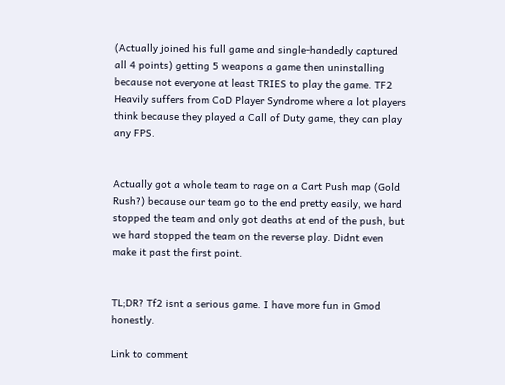(Actually joined his full game and single-handedly captured all 4 points) getting 5 weapons a game then uninstalling because not everyone at least TRIES to play the game. TF2 Heavily suffers from CoD Player Syndrome where a lot players think because they played a Call of Duty game, they can play any FPS.


Actually got a whole team to rage on a Cart Push map (Gold Rush?) because our team go to the end pretty easily, we hard stopped the team and only got deaths at end of the push, but we hard stopped the team on the reverse play. Didnt even make it past the first point.


TL;DR? Tf2 isnt a serious game. I have more fun in Gmod honestly.

Link to comment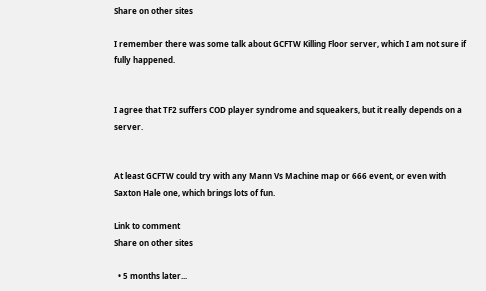Share on other sites

I remember there was some talk about GCFTW Killing Floor server, which I am not sure if fully happened.


I agree that TF2 suffers COD player syndrome and squeakers, but it really depends on a server.


At least GCFTW could try with any Mann Vs Machine map or 666 event, or even with Saxton Hale one, which brings lots of fun.

Link to comment
Share on other sites

  • 5 months later...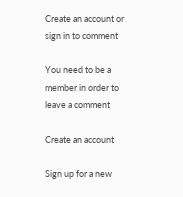Create an account or sign in to comment

You need to be a member in order to leave a comment

Create an account

Sign up for a new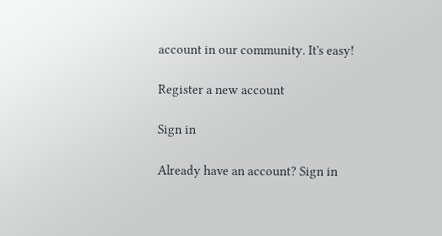account in our community. It's easy!

Register a new account

Sign in

Already have an account? Sign in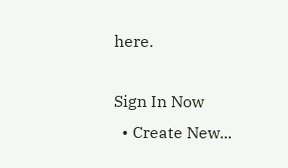here.

Sign In Now
  • Create New...